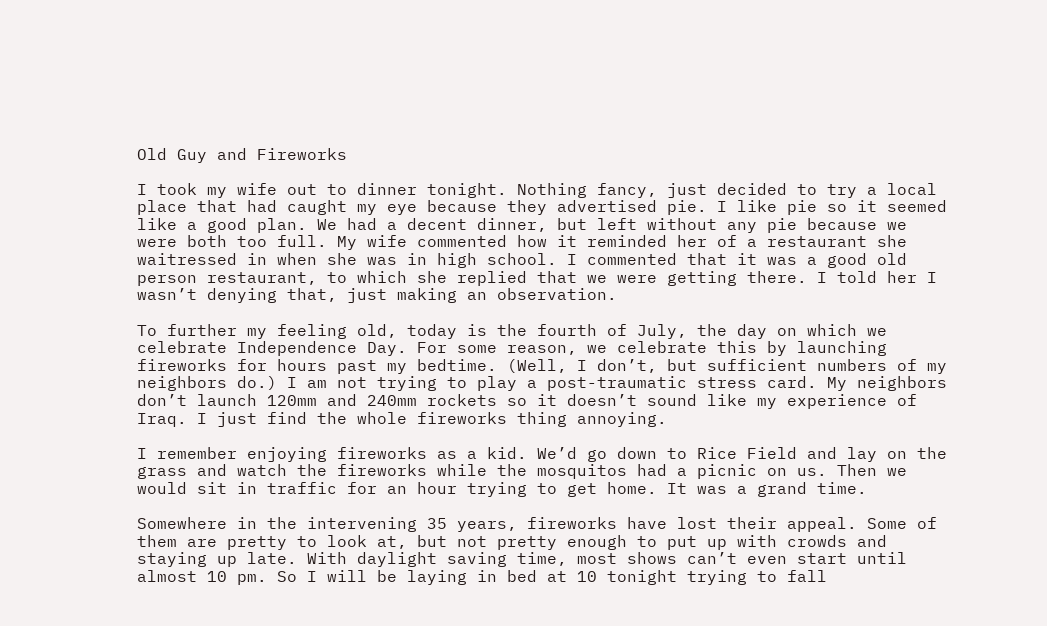Old Guy and Fireworks

I took my wife out to dinner tonight. Nothing fancy, just decided to try a local place that had caught my eye because they advertised pie. I like pie so it seemed like a good plan. We had a decent dinner, but left without any pie because we were both too full. My wife commented how it reminded her of a restaurant she waitressed in when she was in high school. I commented that it was a good old person restaurant, to which she replied that we were getting there. I told her I wasn’t denying that, just making an observation.

To further my feeling old, today is the fourth of July, the day on which we celebrate Independence Day. For some reason, we celebrate this by launching fireworks for hours past my bedtime. (Well, I don’t, but sufficient numbers of my neighbors do.) I am not trying to play a post-traumatic stress card. My neighbors don’t launch 120mm and 240mm rockets so it doesn’t sound like my experience of Iraq. I just find the whole fireworks thing annoying.

I remember enjoying fireworks as a kid. We’d go down to Rice Field and lay on the grass and watch the fireworks while the mosquitos had a picnic on us. Then we would sit in traffic for an hour trying to get home. It was a grand time.

Somewhere in the intervening 35 years, fireworks have lost their appeal. Some of them are pretty to look at, but not pretty enough to put up with crowds and staying up late. With daylight saving time, most shows can’t even start until almost 10 pm. So I will be laying in bed at 10 tonight trying to fall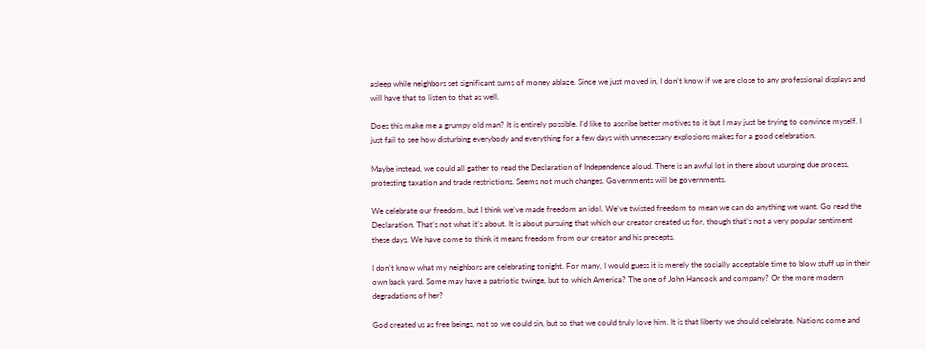asleep while neighbors set significant sums of money ablaze. Since we just moved in, I don’t know if we are close to any professional displays and will have that to listen to that as well.

Does this make me a grumpy old man? It is entirely possible. I’d like to ascribe better motives to it but I may just be trying to convince myself. I just fail to see how disturbing everybody and everything for a few days with unnecessary explosions makes for a good celebration.

Maybe instead, we could all gather to read the Declaration of Independence aloud. There is an awful lot in there about usurping due process, protesting taxation and trade restrictions. Seems not much changes. Governments will be governments.

We celebrate our freedom, but I think we’ve made freedom an idol. We’ve twisted freedom to mean we can do anything we want. Go read the Declaration. That’s not what it’s about. It is about pursuing that which our creator created us for, though that’s not a very popular sentiment these days. We have come to think it means freedom from our creator and his precepts.

I don’t know what my neighbors are celebrating tonight. For many, I would guess it is merely the socially acceptable time to blow stuff up in their own back yard. Some may have a patriotic twinge, but to which America? The one of John Hancock and company? Or the more modern degradations of her?

God created us as free beings, not so we could sin, but so that we could truly love him. It is that liberty we should celebrate. Nations come and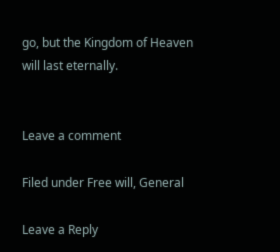go, but the Kingdom of Heaven will last eternally.


Leave a comment

Filed under Free will, General

Leave a Reply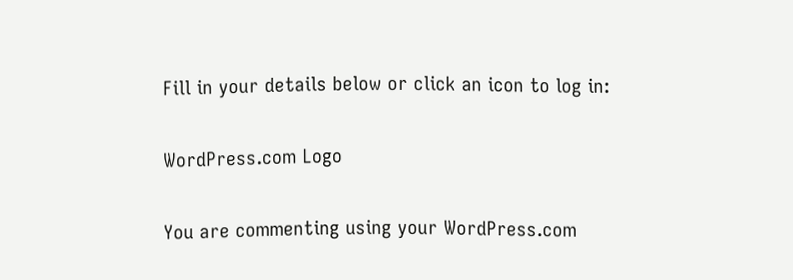Fill in your details below or click an icon to log in:

WordPress.com Logo

You are commenting using your WordPress.com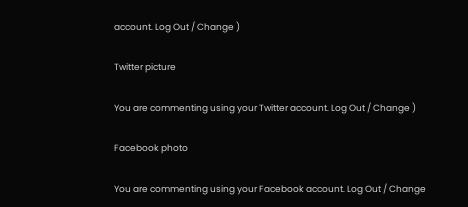account. Log Out / Change )

Twitter picture

You are commenting using your Twitter account. Log Out / Change )

Facebook photo

You are commenting using your Facebook account. Log Out / Change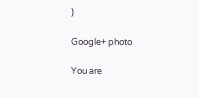)

Google+ photo

You are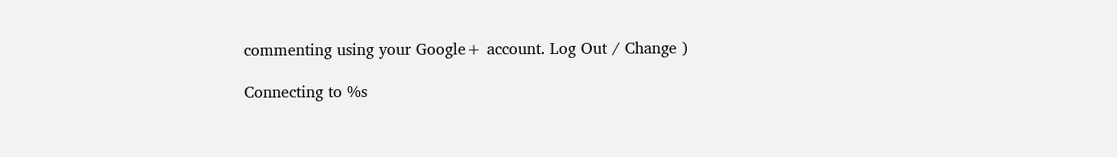commenting using your Google+ account. Log Out / Change )

Connecting to %s